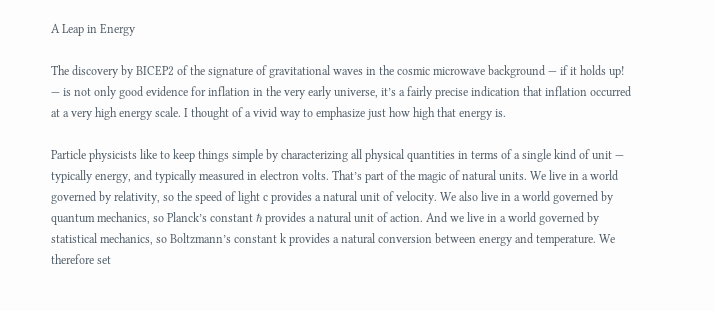A Leap in Energy

The discovery by BICEP2 of the signature of gravitational waves in the cosmic microwave background — if it holds up! — is not only good evidence for inflation in the very early universe, it’s a fairly precise indication that inflation occurred at a very high energy scale. I thought of a vivid way to emphasize just how high that energy is.

Particle physicists like to keep things simple by characterizing all physical quantities in terms of a single kind of unit — typically energy, and typically measured in electron volts. That’s part of the magic of natural units. We live in a world governed by relativity, so the speed of light c provides a natural unit of velocity. We also live in a world governed by quantum mechanics, so Planck’s constant ℏ provides a natural unit of action. And we live in a world governed by statistical mechanics, so Boltzmann’s constant k provides a natural conversion between energy and temperature. We therefore set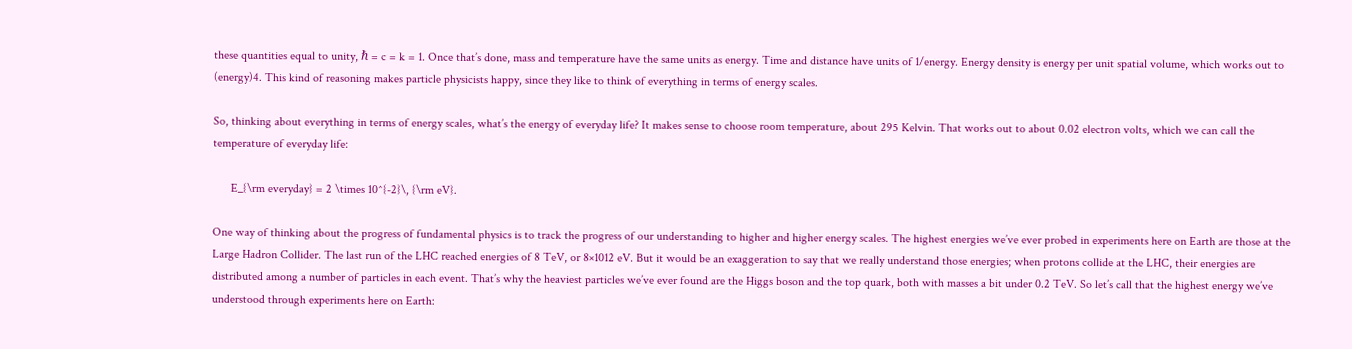these quantities equal to unity, ℏ = c = k = 1. Once that’s done, mass and temperature have the same units as energy. Time and distance have units of 1/energy. Energy density is energy per unit spatial volume, which works out to (energy)4. This kind of reasoning makes particle physicists happy, since they like to think of everything in terms of energy scales.

So, thinking about everything in terms of energy scales, what’s the energy of everyday life? It makes sense to choose room temperature, about 295 Kelvin. That works out to about 0.02 electron volts, which we can call the temperature of everyday life:

      E_{\rm everyday} = 2 \times 10^{-2}\, {\rm eV}.

One way of thinking about the progress of fundamental physics is to track the progress of our understanding to higher and higher energy scales. The highest energies we’ve ever probed in experiments here on Earth are those at the Large Hadron Collider. The last run of the LHC reached energies of 8 TeV, or 8×1012 eV. But it would be an exaggeration to say that we really understand those energies; when protons collide at the LHC, their energies are distributed among a number of particles in each event. That’s why the heaviest particles we’ve ever found are the Higgs boson and the top quark, both with masses a bit under 0.2 TeV. So let’s call that the highest energy we’ve understood through experiments here on Earth: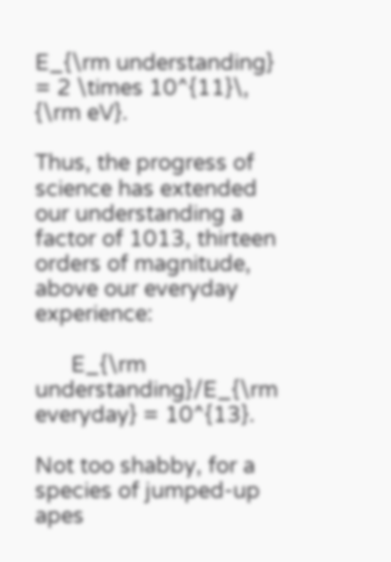E_{\rm understanding} = 2 \times 10^{11}\, {\rm eV}.

Thus, the progress of science has extended our understanding a factor of 1013, thirteen orders of magnitude, above our everyday experience:

      E_{\rm understanding}/E_{\rm everyday} = 10^{13}.

Not too shabby, for a species of jumped-up apes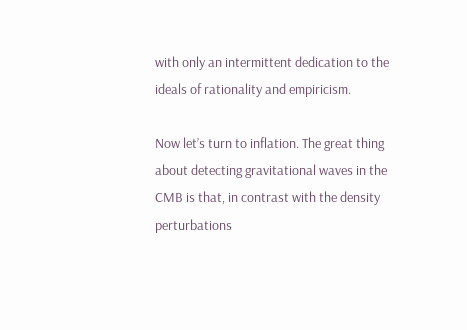with only an intermittent dedication to the ideals of rationality and empiricism.

Now let’s turn to inflation. The great thing about detecting gravitational waves in the CMB is that, in contrast with the density perturbations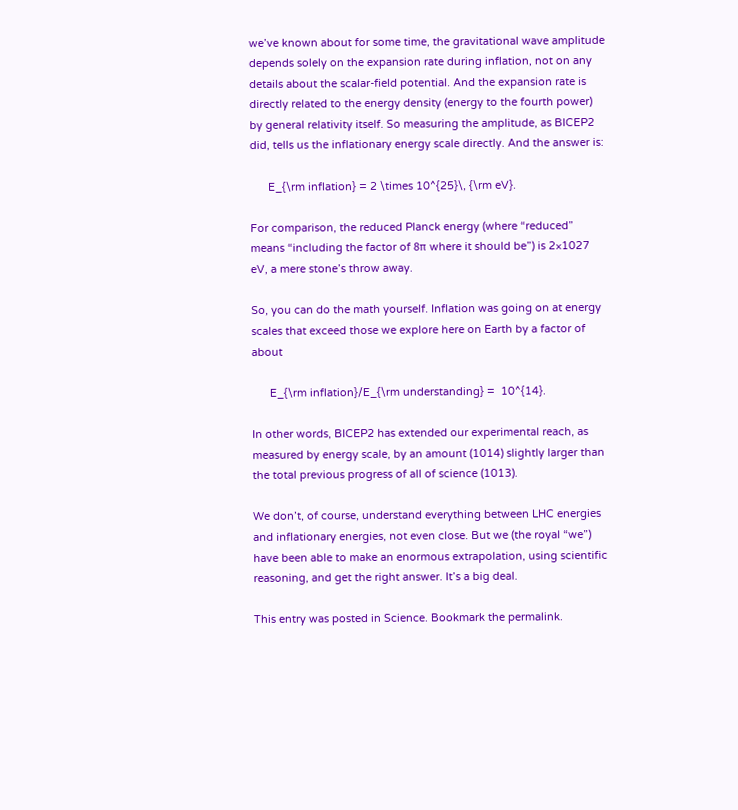we’ve known about for some time, the gravitational wave amplitude depends solely on the expansion rate during inflation, not on any details about the scalar-field potential. And the expansion rate is directly related to the energy density (energy to the fourth power) by general relativity itself. So measuring the amplitude, as BICEP2 did, tells us the inflationary energy scale directly. And the answer is:

      E_{\rm inflation} = 2 \times 10^{25}\, {\rm eV}.

For comparison, the reduced Planck energy (where “reduced” means “including the factor of 8π where it should be”) is 2×1027 eV, a mere stone’s throw away.

So, you can do the math yourself. Inflation was going on at energy scales that exceed those we explore here on Earth by a factor of about

      E_{\rm inflation}/E_{\rm understanding} =  10^{14}.

In other words, BICEP2 has extended our experimental reach, as measured by energy scale, by an amount (1014) slightly larger than the total previous progress of all of science (1013).

We don’t, of course, understand everything between LHC energies and inflationary energies, not even close. But we (the royal “we”) have been able to make an enormous extrapolation, using scientific reasoning, and get the right answer. It’s a big deal.

This entry was posted in Science. Bookmark the permalink.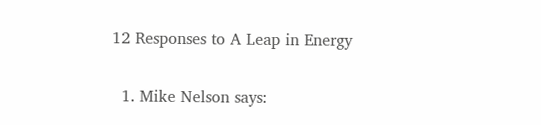12 Responses to A Leap in Energy

  1. Mike Nelson says: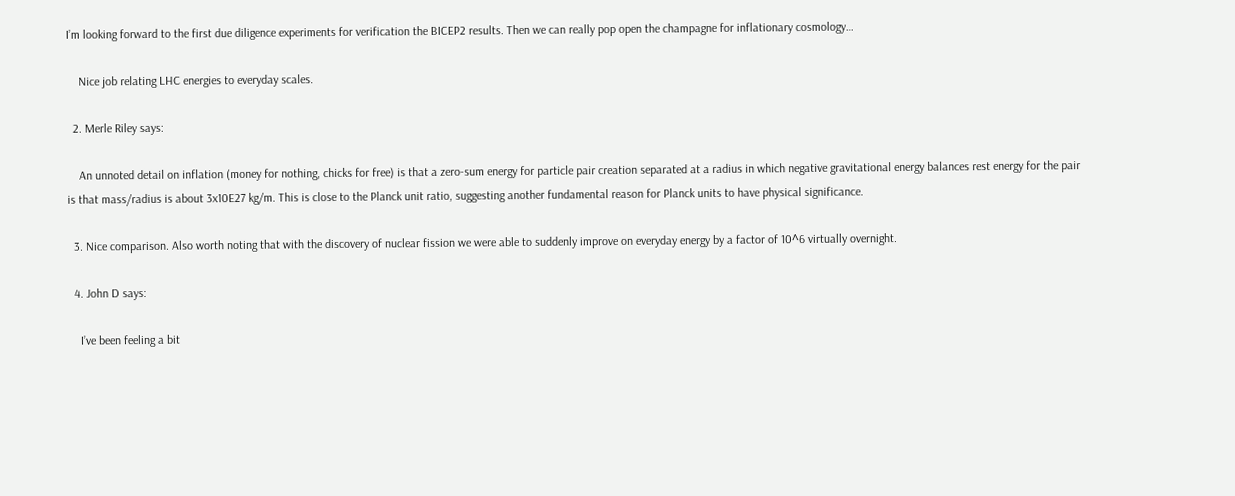I’m looking forward to the first due diligence experiments for verification the BICEP2 results. Then we can really pop open the champagne for inflationary cosmology…

    Nice job relating LHC energies to everyday scales.

  2. Merle Riley says:

    An unnoted detail on inflation (money for nothing, chicks for free) is that a zero-sum energy for particle pair creation separated at a radius in which negative gravitational energy balances rest energy for the pair is that mass/radius is about 3x10E27 kg/m. This is close to the Planck unit ratio, suggesting another fundamental reason for Planck units to have physical significance.

  3. Nice comparison. Also worth noting that with the discovery of nuclear fission we were able to suddenly improve on everyday energy by a factor of 10^6 virtually overnight.

  4. John D says:

    I’ve been feeling a bit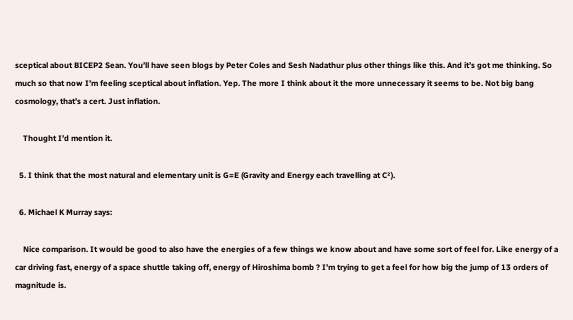sceptical about BICEP2 Sean. You’ll have seen blogs by Peter Coles and Sesh Nadathur plus other things like this. And it’s got me thinking. So much so that now I’m feeling sceptical about inflation. Yep. The more I think about it the more unnecessary it seems to be. Not big bang cosmology, that’s a cert. Just inflation.

    Thought I’d mention it.

  5. I think that the most natural and elementary unit is G=E (Gravity and Energy each travelling at C²).

  6. Michael K Murray says:

    Nice comparison. It would be good to also have the energies of a few things we know about and have some sort of feel for. Like energy of a car driving fast, energy of a space shuttle taking off, energy of Hiroshima bomb ? I’m trying to get a feel for how big the jump of 13 orders of magnitude is.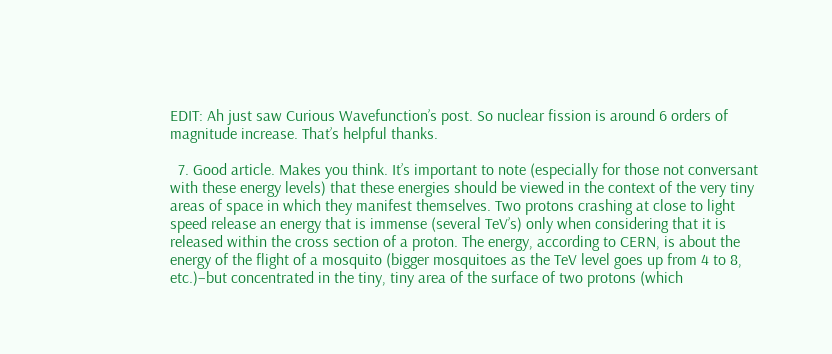EDIT: Ah just saw Curious Wavefunction’s post. So nuclear fission is around 6 orders of magnitude increase. That’s helpful thanks.

  7. Good article. Makes you think. It’s important to note (especially for those not conversant with these energy levels) that these energies should be viewed in the context of the very tiny areas of space in which they manifest themselves. Two protons crashing at close to light speed release an energy that is immense (several TeV’s) only when considering that it is released within the cross section of a proton. The energy, according to CERN, is about the energy of the flight of a mosquito (bigger mosquitoes as the TeV level goes up from 4 to 8, etc.)–but concentrated in the tiny, tiny area of the surface of two protons (which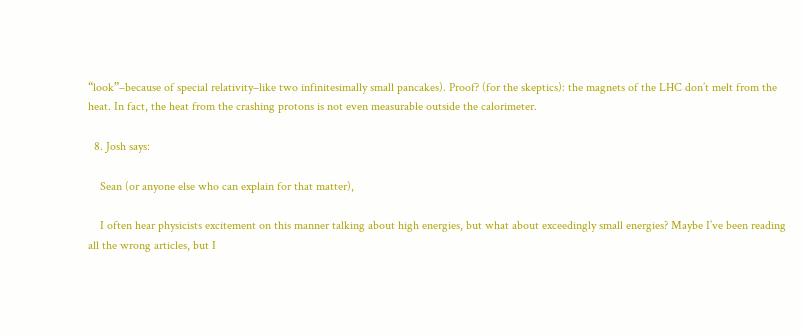“look”–because of special relativity–like two infinitesimally small pancakes). Proof? (for the skeptics): the magnets of the LHC don’t melt from the heat. In fact, the heat from the crashing protons is not even measurable outside the calorimeter.

  8. Josh says:

    Sean (or anyone else who can explain for that matter),

    I often hear physicists excitement on this manner talking about high energies, but what about exceedingly small energies? Maybe I’ve been reading all the wrong articles, but I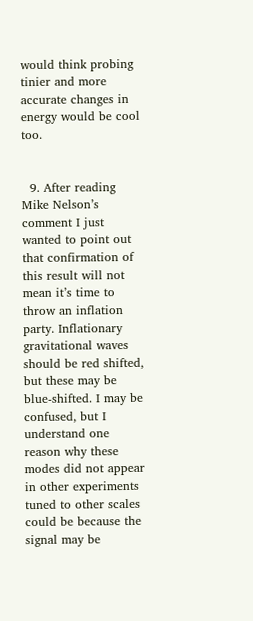would think probing tinier and more accurate changes in energy would be cool too.


  9. After reading Mike Nelson’s comment I just wanted to point out that confirmation of this result will not mean it’s time to throw an inflation party. Inflationary gravitational waves should be red shifted, but these may be blue-shifted. I may be confused, but I understand one reason why these modes did not appear in other experiments tuned to other scales could be because the signal may be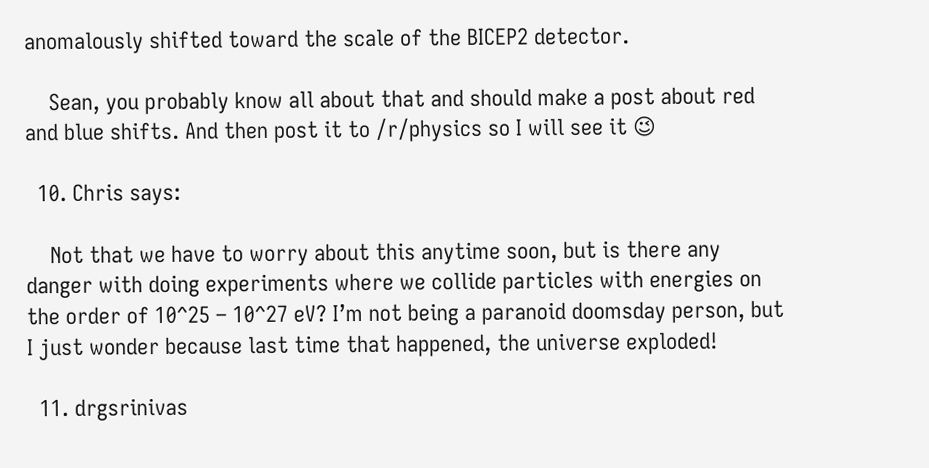anomalously shifted toward the scale of the BICEP2 detector.

    Sean, you probably know all about that and should make a post about red and blue shifts. And then post it to /r/physics so I will see it 😉

  10. Chris says:

    Not that we have to worry about this anytime soon, but is there any danger with doing experiments where we collide particles with energies on the order of 10^25 – 10^27 eV? I’m not being a paranoid doomsday person, but I just wonder because last time that happened, the universe exploded!

  11. drgsrinivas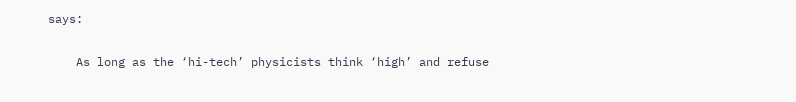says:

    As long as the ‘hi-tech’ physicists think ‘high’ and refuse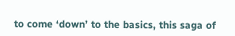to come ‘down’ to the basics, this saga of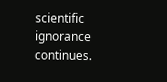scientific ignorance continues.